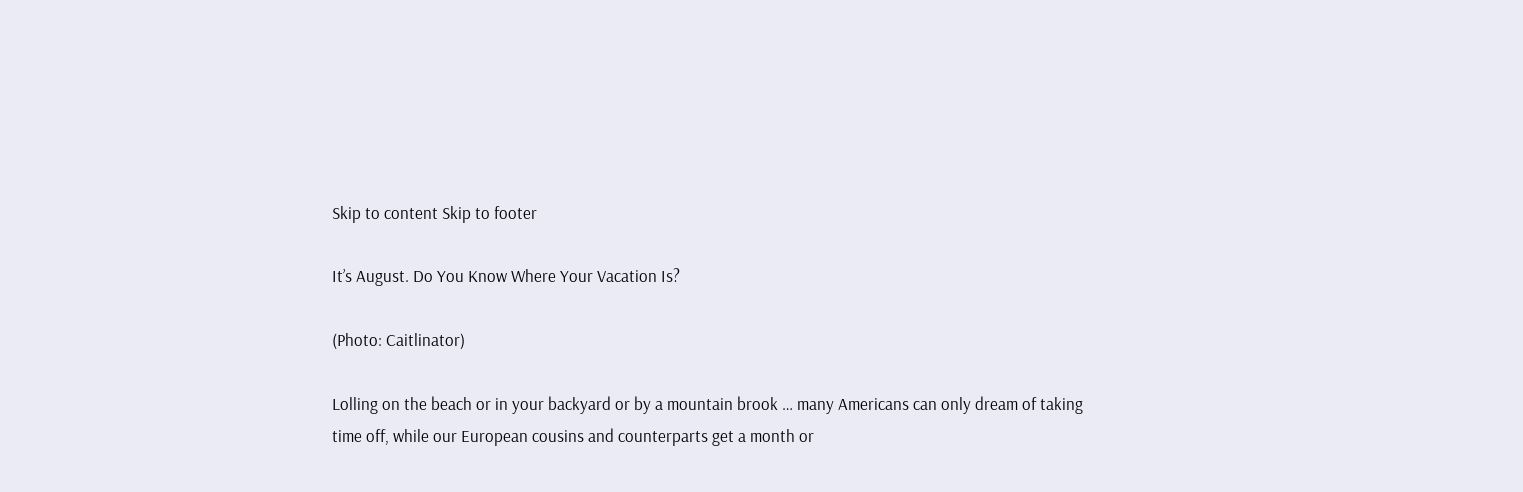Skip to content Skip to footer

It’s August. Do You Know Where Your Vacation Is?

(Photo: Caitlinator)

Lolling on the beach or in your backyard or by a mountain brook … many Americans can only dream of taking time off, while our European cousins and counterparts get a month or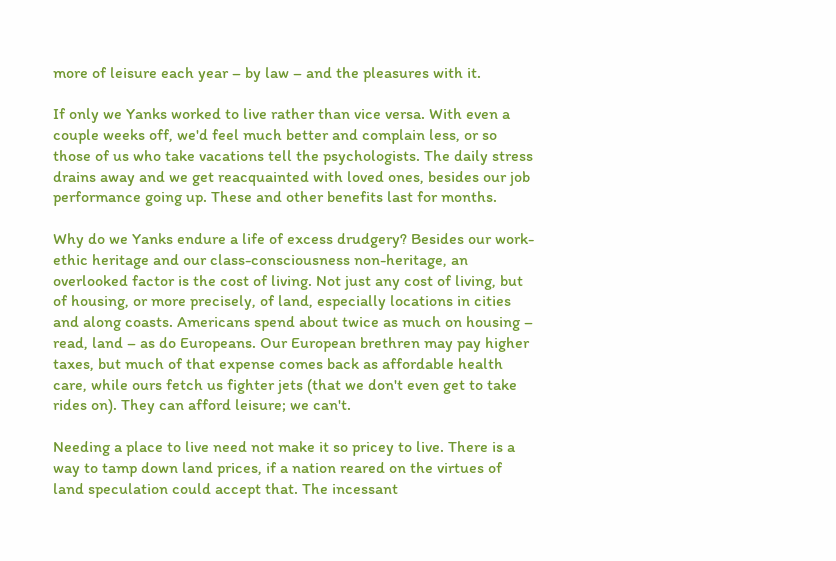more of leisure each year – by law – and the pleasures with it.

If only we Yanks worked to live rather than vice versa. With even a couple weeks off, we'd feel much better and complain less, or so those of us who take vacations tell the psychologists. The daily stress drains away and we get reacquainted with loved ones, besides our job performance going up. These and other benefits last for months.

Why do we Yanks endure a life of excess drudgery? Besides our work-ethic heritage and our class-consciousness non-heritage, an overlooked factor is the cost of living. Not just any cost of living, but of housing, or more precisely, of land, especially locations in cities and along coasts. Americans spend about twice as much on housing – read, land – as do Europeans. Our European brethren may pay higher taxes, but much of that expense comes back as affordable health care, while ours fetch us fighter jets (that we don't even get to take rides on). They can afford leisure; we can't.

Needing a place to live need not make it so pricey to live. There is a way to tamp down land prices, if a nation reared on the virtues of land speculation could accept that. The incessant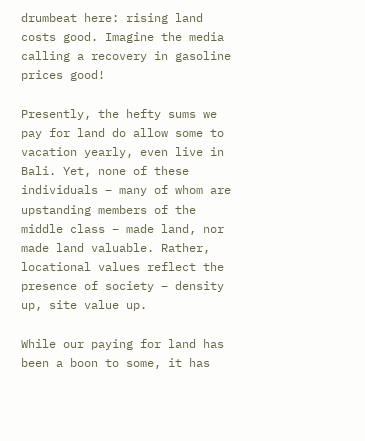drumbeat here: rising land costs good. Imagine the media calling a recovery in gasoline prices good!

Presently, the hefty sums we pay for land do allow some to vacation yearly, even live in Bali. Yet, none of these individuals – many of whom are upstanding members of the middle class – made land, nor made land valuable. Rather, locational values reflect the presence of society – density up, site value up.

While our paying for land has been a boon to some, it has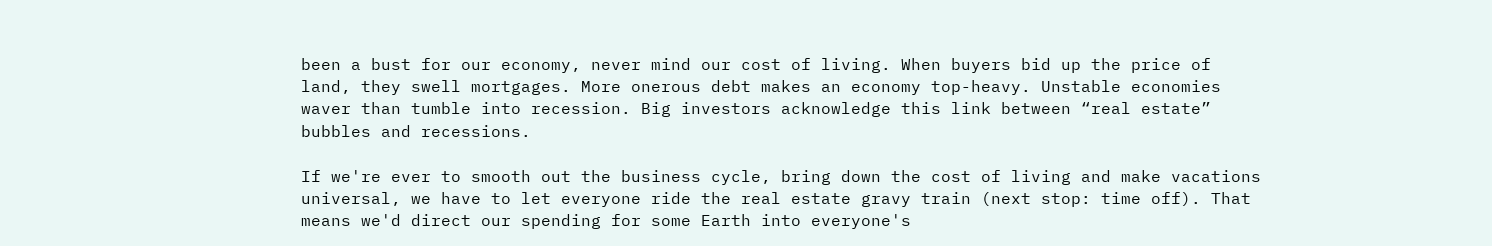been a bust for our economy, never mind our cost of living. When buyers bid up the price of land, they swell mortgages. More onerous debt makes an economy top-heavy. Unstable economies waver than tumble into recession. Big investors acknowledge this link between “real estate” bubbles and recessions.

If we're ever to smooth out the business cycle, bring down the cost of living and make vacations universal, we have to let everyone ride the real estate gravy train (next stop: time off). That means we'd direct our spending for some Earth into everyone's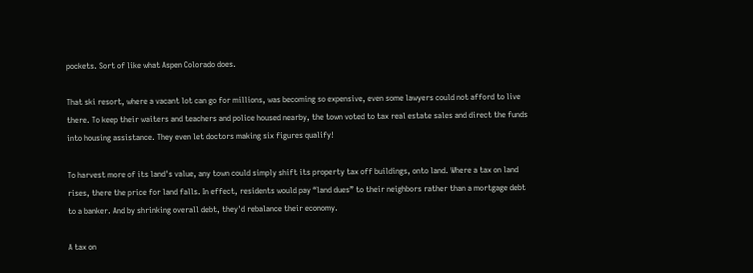pockets. Sort of like what Aspen Colorado does.

That ski resort, where a vacant lot can go for millions, was becoming so expensive, even some lawyers could not afford to live there. To keep their waiters and teachers and police housed nearby, the town voted to tax real estate sales and direct the funds into housing assistance. They even let doctors making six figures qualify!

To harvest more of its land's value, any town could simply shift its property tax off buildings, onto land. Where a tax on land rises, there the price for land falls. In effect, residents would pay “land dues” to their neighbors rather than a mortgage debt to a banker. And by shrinking overall debt, they'd rebalance their economy.

A tax on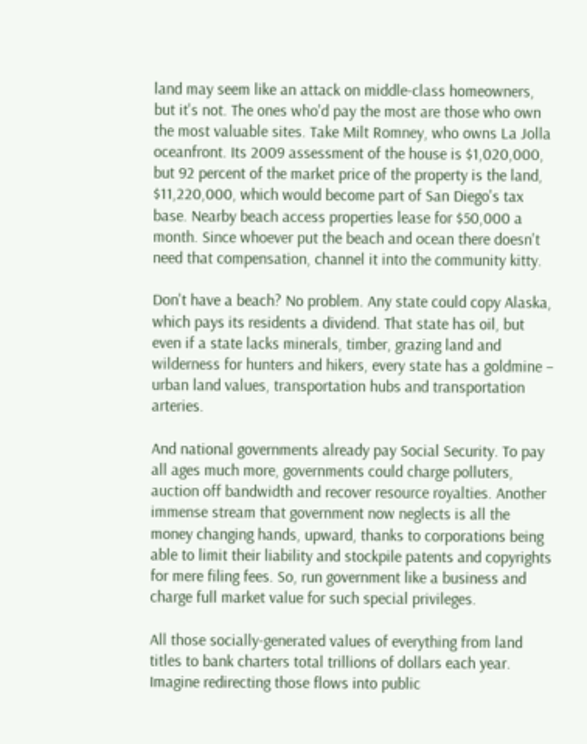land may seem like an attack on middle-class homeowners, but it's not. The ones who'd pay the most are those who own the most valuable sites. Take Milt Romney, who owns La Jolla oceanfront. Its 2009 assessment of the house is $1,020,000, but 92 percent of the market price of the property is the land, $11,220,000, which would become part of San Diego's tax base. Nearby beach access properties lease for $50,000 a month. Since whoever put the beach and ocean there doesn't need that compensation, channel it into the community kitty.

Don't have a beach? No problem. Any state could copy Alaska, which pays its residents a dividend. That state has oil, but even if a state lacks minerals, timber, grazing land and wilderness for hunters and hikers, every state has a goldmine – urban land values, transportation hubs and transportation arteries.

And national governments already pay Social Security. To pay all ages much more, governments could charge polluters, auction off bandwidth and recover resource royalties. Another immense stream that government now neglects is all the money changing hands, upward, thanks to corporations being able to limit their liability and stockpile patents and copyrights for mere filing fees. So, run government like a business and charge full market value for such special privileges.

All those socially-generated values of everything from land titles to bank charters total trillions of dollars each year. Imagine redirecting those flows into public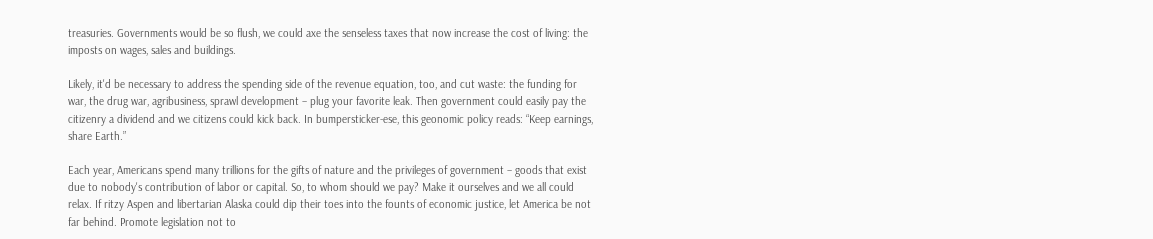treasuries. Governments would be so flush, we could axe the senseless taxes that now increase the cost of living: the imposts on wages, sales and buildings.

Likely, it'd be necessary to address the spending side of the revenue equation, too, and cut waste: the funding for war, the drug war, agribusiness, sprawl development – plug your favorite leak. Then government could easily pay the citizenry a dividend and we citizens could kick back. In bumpersticker-ese, this geonomic policy reads: “Keep earnings, share Earth.”

Each year, Americans spend many trillions for the gifts of nature and the privileges of government – goods that exist due to nobody's contribution of labor or capital. So, to whom should we pay? Make it ourselves and we all could relax. If ritzy Aspen and libertarian Alaska could dip their toes into the founts of economic justice, let America be not far behind. Promote legislation not to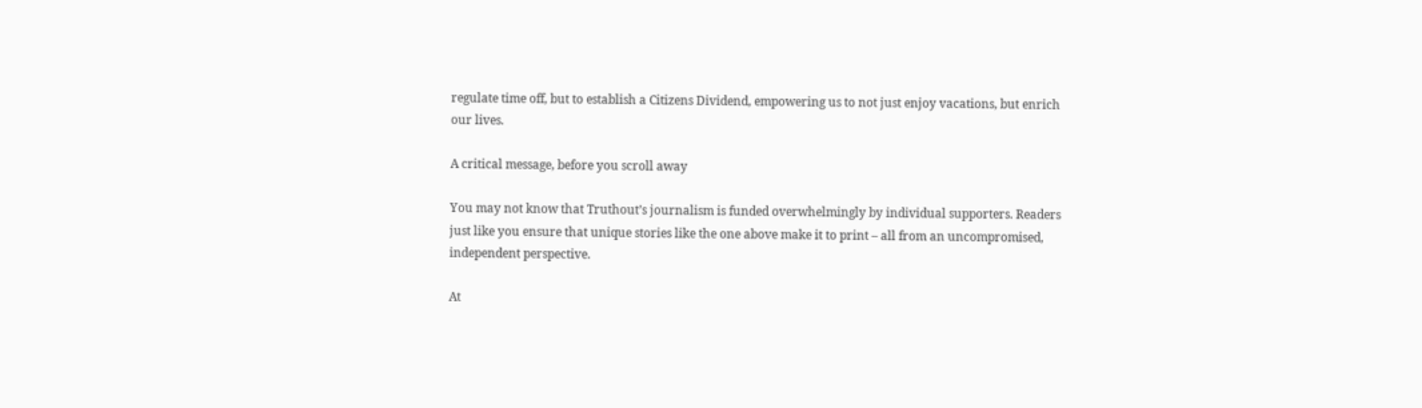regulate time off, but to establish a Citizens Dividend, empowering us to not just enjoy vacations, but enrich our lives.

A critical message, before you scroll away

You may not know that Truthout’s journalism is funded overwhelmingly by individual supporters. Readers just like you ensure that unique stories like the one above make it to print – all from an uncompromised, independent perspective.

At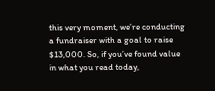this very moment, we’re conducting a fundraiser with a goal to raise $13,000. So, if you’ve found value in what you read today,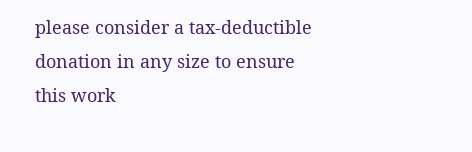please consider a tax-deductible donation in any size to ensure this work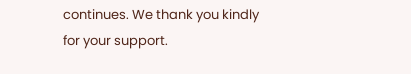continues. We thank you kindly for your support.